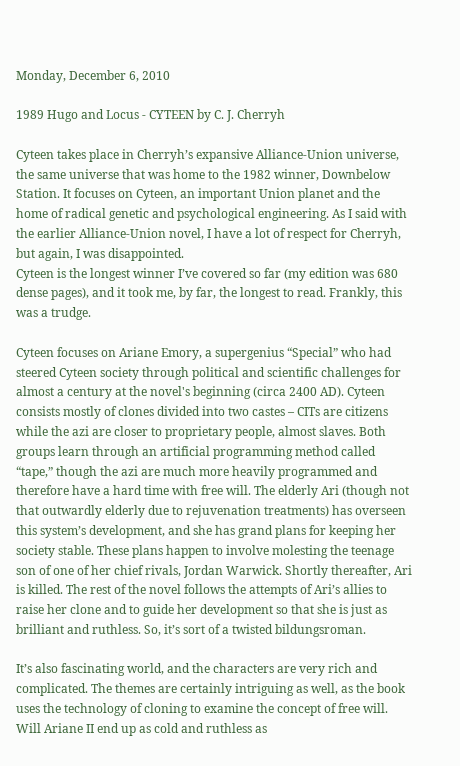Monday, December 6, 2010

1989 Hugo and Locus - CYTEEN by C. J. Cherryh

Cyteen takes place in Cherryh’s expansive Alliance-Union universe, the same universe that was home to the 1982 winner, Downbelow Station. It focuses on Cyteen, an important Union planet and the home of radical genetic and psychological engineering. As I said with the earlier Alliance-Union novel, I have a lot of respect for Cherryh, but again, I was disappointed.
Cyteen is the longest winner I’ve covered so far (my edition was 680 dense pages), and it took me, by far, the longest to read. Frankly, this was a trudge.

Cyteen focuses on Ariane Emory, a supergenius “Special” who had steered Cyteen society through political and scientific challenges for almost a century at the novel's beginning (circa 2400 AD). Cyteen consists mostly of clones divided into two castes – CITs are citizens while the azi are closer to proprietary people, almost slaves. Both groups learn through an artificial programming method called “tape,” though the azi are much more heavily programmed and therefore have a hard time with free will. The elderly Ari (though not that outwardly elderly due to rejuvenation treatments) has overseen this system’s development, and she has grand plans for keeping her society stable. These plans happen to involve molesting the teenage son of one of her chief rivals, Jordan Warwick. Shortly thereafter, Ari is killed. The rest of the novel follows the attempts of Ari’s allies to raise her clone and to guide her development so that she is just as brilliant and ruthless. So, it’s sort of a twisted bildungsroman.

It’s also fascinating world, and the characters are very rich and complicated. The themes are certainly intriguing as well, as the book uses the technology of cloning to examine the concept of free will. Will Ariane II end up as cold and ruthless as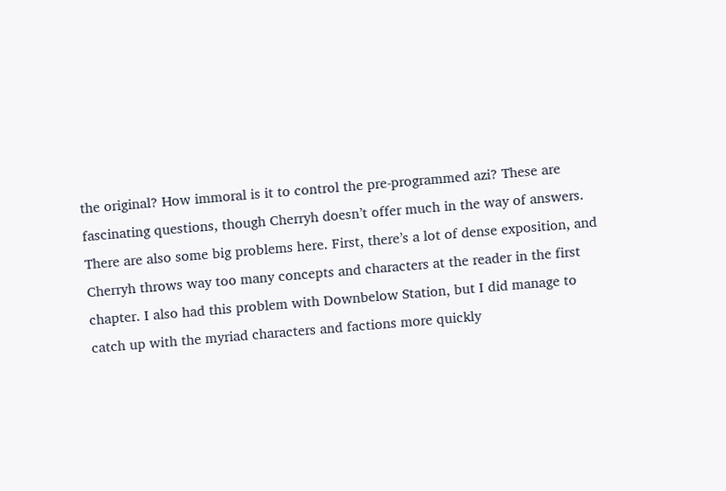the original? How immoral is it to control the pre-programmed azi? These are fascinating questions, though Cherryh doesn’t offer much in the way of answers. There are also some big problems here. First, there’s a lot of dense exposition, and Cherryh throws way too many concepts and characters at the reader in the first chapter. I also had this problem with Downbelow Station, but I did manage to catch up with the myriad characters and factions more quickly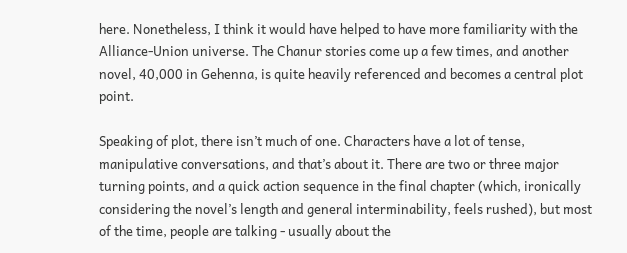here. Nonetheless, I think it would have helped to have more familiarity with the Alliance-Union universe. The Chanur stories come up a few times, and another novel, 40,000 in Gehenna, is quite heavily referenced and becomes a central plot point.

Speaking of plot, there isn’t much of one. Characters have a lot of tense, manipulative conversations, and that’s about it. There are two or three major turning points, and a quick action sequence in the final chapter (which, ironically considering the novel’s length and general interminability, feels rushed), but most of the time, people are talking - usually about the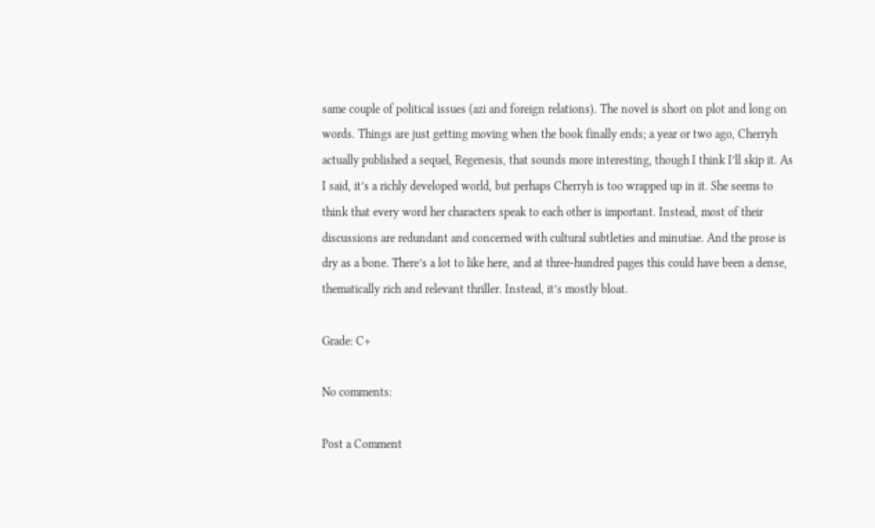same couple of political issues (azi and foreign relations). The novel is short on plot and long on words. Things are just getting moving when the book finally ends; a year or two ago, Cherryh actually published a sequel, Regenesis, that sounds more interesting, though I think I’ll skip it. As I said, it’s a richly developed world, but perhaps Cherryh is too wrapped up in it. She seems to think that every word her characters speak to each other is important. Instead, most of their discussions are redundant and concerned with cultural subtleties and minutiae. And the prose is dry as a bone. There’s a lot to like here, and at three-hundred pages this could have been a dense, thematically rich and relevant thriller. Instead, it’s mostly bloat.

Grade: C+

No comments:

Post a Comment